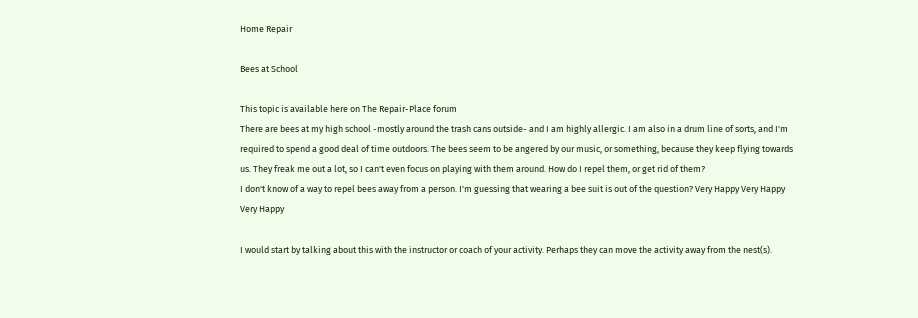Home Repair

Bees at School

This topic is available here on The Repair-Place forum
There are bees at my high school -mostly around the trash cans outside- and I am highly allergic. I am also in a drum line of sorts, and I'm required to spend a good deal of time outdoors. The bees seem to be angered by our music, or something, because they keep flying towards us. They freak me out a lot, so I can't even focus on playing with them around. How do I repel them, or get rid of them?
I don't know of a way to repel bees away from a person. I'm guessing that wearing a bee suit is out of the question? Very Happy Very Happy Very Happy

I would start by talking about this with the instructor or coach of your activity. Perhaps they can move the activity away from the nest(s).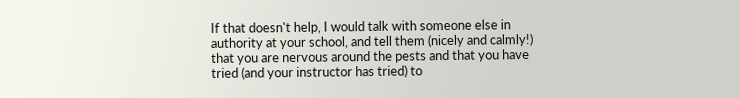If that doesn't help, I would talk with someone else in authority at your school, and tell them (nicely and calmly!) that you are nervous around the pests and that you have tried (and your instructor has tried) to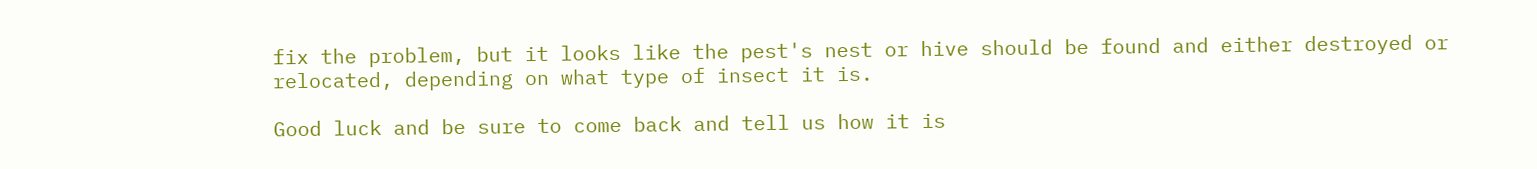fix the problem, but it looks like the pest's nest or hive should be found and either destroyed or relocated, depending on what type of insect it is.

Good luck and be sure to come back and tell us how it is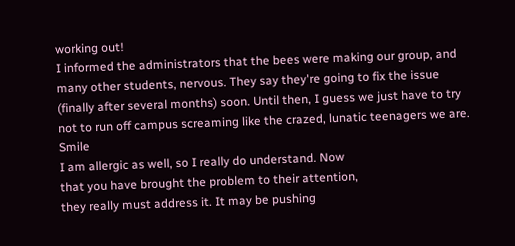working out!
I informed the administrators that the bees were making our group, and many other students, nervous. They say they're going to fix the issue (finally after several months) soon. Until then, I guess we just have to try not to run off campus screaming like the crazed, lunatic teenagers we are. Smile
I am allergic as well, so I really do understand. Now
that you have brought the problem to their attention,
they really must address it. It may be pushing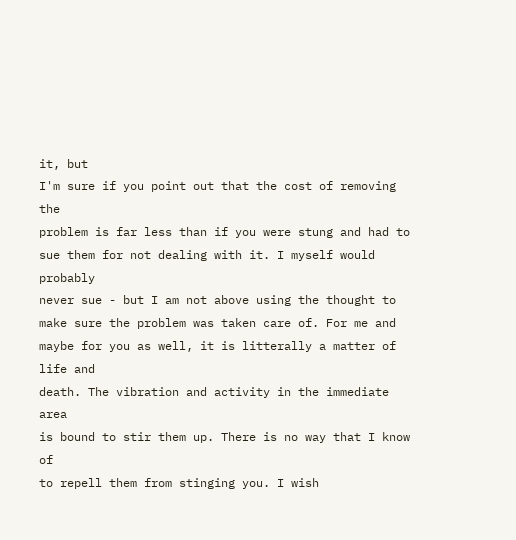it, but
I'm sure if you point out that the cost of removing the
problem is far less than if you were stung and had to
sue them for not dealing with it. I myself would probably
never sue - but I am not above using the thought to
make sure the problem was taken care of. For me and
maybe for you as well, it is litterally a matter of life and
death. The vibration and activity in the immediate area
is bound to stir them up. There is no way that I know of
to repell them from stinging you. I wish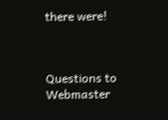there were!



Questions to Webmaster